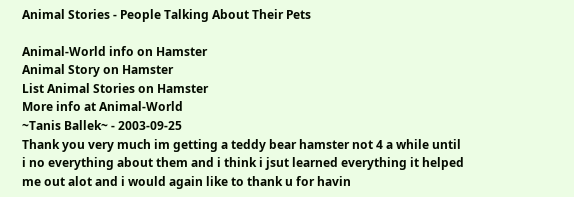Animal Stories - People Talking About Their Pets

Animal-World info on Hamster
Animal Story on Hamster
List Animal Stories on Hamster
More info at Animal-World
~Tanis Ballek~ - 2003-09-25
Thank you very much im getting a teddy bear hamster not 4 a while until i no everything about them and i think i jsut learned everything it helped me out alot and i would again like to thank u for havin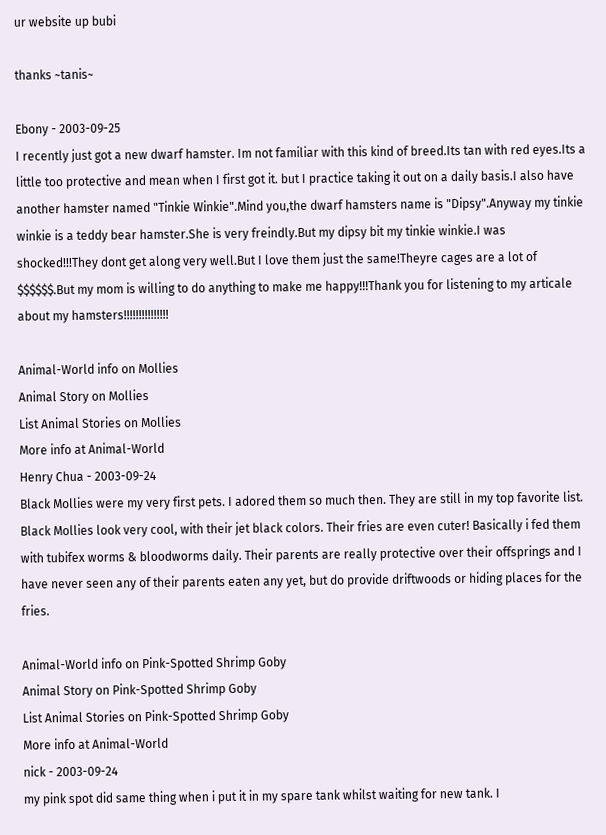ur website up bubi

thanks ~tanis~

Ebony - 2003-09-25
I recently just got a new dwarf hamster. Im not familiar with this kind of breed.Its tan with red eyes.Its a little too protective and mean when I first got it. but I practice taking it out on a daily basis.I also have another hamster named "Tinkie Winkie".Mind you,the dwarf hamsters name is "Dipsy".Anyway my tinkie winkie is a teddy bear hamster.She is very freindly.But my dipsy bit my tinkie winkie.I was shocked!!!They dont get along very well.But I love them just the same!Theyre cages are a lot of $$$$$$.But my mom is willing to do anything to make me happy!!!Thank you for listening to my articale about my hamsters!!!!!!!!!!!!!!!

Animal-World info on Mollies
Animal Story on Mollies
List Animal Stories on Mollies
More info at Animal-World
Henry Chua - 2003-09-24
Black Mollies were my very first pets. I adored them so much then. They are still in my top favorite list. Black Mollies look very cool, with their jet black colors. Their fries are even cuter! Basically i fed them with tubifex worms & bloodworms daily. Their parents are really protective over their offsprings and I have never seen any of their parents eaten any yet, but do provide driftwoods or hiding places for the fries.

Animal-World info on Pink-Spotted Shrimp Goby
Animal Story on Pink-Spotted Shrimp Goby
List Animal Stories on Pink-Spotted Shrimp Goby
More info at Animal-World
nick - 2003-09-24
my pink spot did same thing when i put it in my spare tank whilst waiting for new tank. I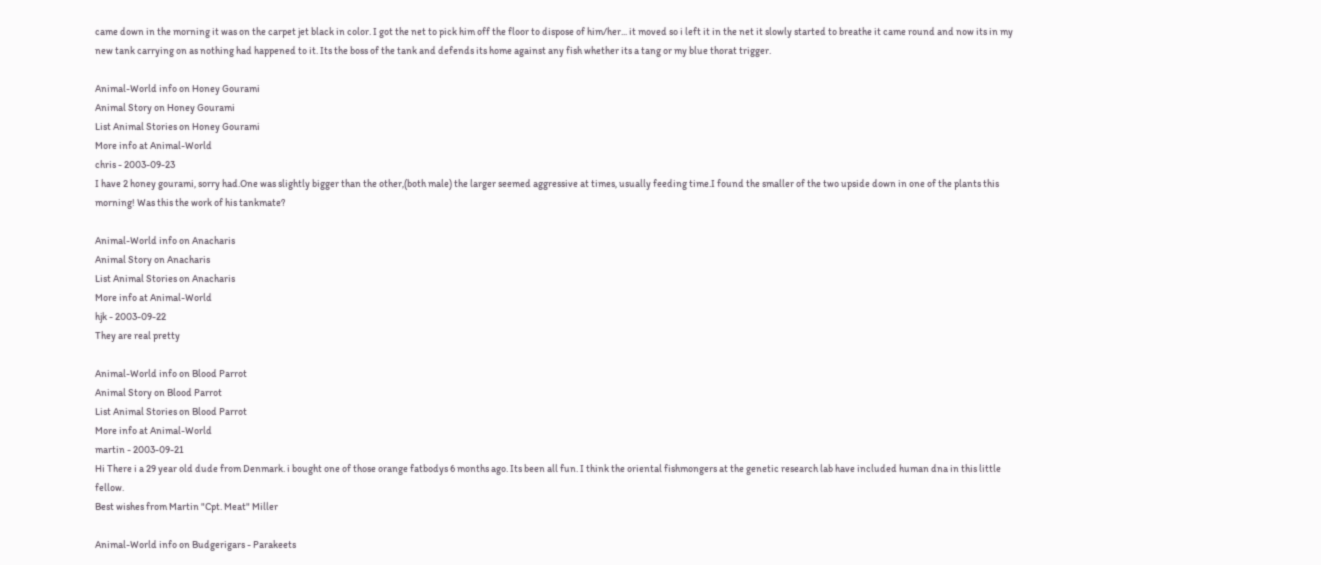came down in the morning it was on the carpet jet black in color. I got the net to pick him off the floor to dispose of him/her... it moved so i left it in the net it slowly started to breathe it came round and now its in my new tank carrying on as nothing had happened to it. Its the boss of the tank and defends its home against any fish whether its a tang or my blue thorat trigger.

Animal-World info on Honey Gourami
Animal Story on Honey Gourami
List Animal Stories on Honey Gourami
More info at Animal-World
chris - 2003-09-23
I have 2 honey gourami, sorry had.One was slightly bigger than the other,(both male) the larger seemed aggressive at times, usually feeding time.I found the smaller of the two upside down in one of the plants this morning! Was this the work of his tankmate?

Animal-World info on Anacharis
Animal Story on Anacharis
List Animal Stories on Anacharis
More info at Animal-World
hjk - 2003-09-22
They are real pretty

Animal-World info on Blood Parrot
Animal Story on Blood Parrot
List Animal Stories on Blood Parrot
More info at Animal-World
martin - 2003-09-21
Hi There i a 29 year old dude from Denmark. i bought one of those orange fatbodys 6 months ago. Its been all fun. I think the oriental fishmongers at the genetic research lab have included human dna in this little fellow.
Best wishes from Martin "Cpt. Meat" Miller

Animal-World info on Budgerigars - Parakeets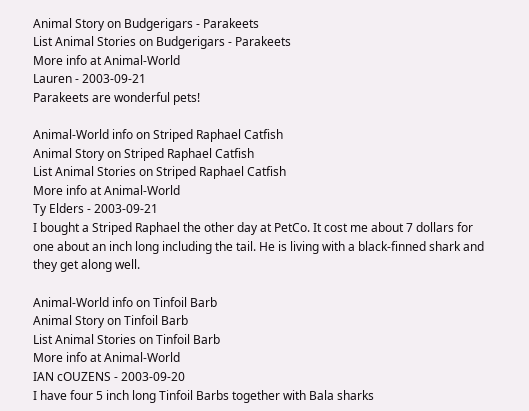Animal Story on Budgerigars - Parakeets
List Animal Stories on Budgerigars - Parakeets
More info at Animal-World
Lauren - 2003-09-21
Parakeets are wonderful pets!

Animal-World info on Striped Raphael Catfish
Animal Story on Striped Raphael Catfish
List Animal Stories on Striped Raphael Catfish
More info at Animal-World
Ty Elders - 2003-09-21
I bought a Striped Raphael the other day at PetCo. It cost me about 7 dollars for one about an inch long including the tail. He is living with a black-finned shark and they get along well.

Animal-World info on Tinfoil Barb
Animal Story on Tinfoil Barb
List Animal Stories on Tinfoil Barb
More info at Animal-World
IAN cOUZENS - 2003-09-20
I have four 5 inch long Tinfoil Barbs together with Bala sharks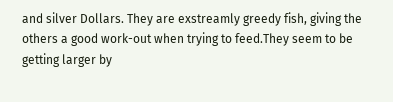and silver Dollars. They are exstreamly greedy fish, giving the others a good work-out when trying to feed.They seem to be getting larger by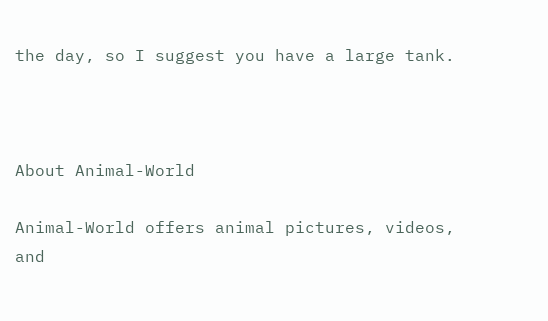the day, so I suggest you have a large tank.



About Animal-World

Animal-World offers animal pictures, videos, and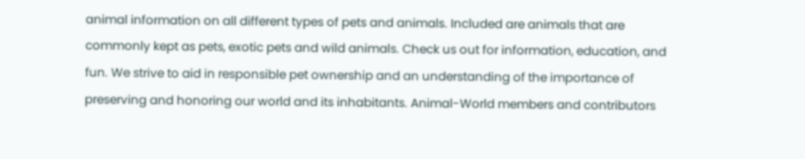animal information on all different types of pets and animals. Included are animals that are commonly kept as pets, exotic pets and wild animals. Check us out for information, education, and fun. We strive to aid in responsible pet ownership and an understanding of the importance of preserving and honoring our world and its inhabitants. Animal-World members and contributors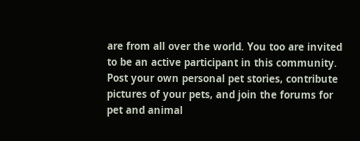are from all over the world. You too are invited to be an active participant in this community. Post your own personal pet stories, contribute pictures of your pets, and join the forums for pet and animal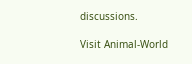discussions.

Visit Animal-World